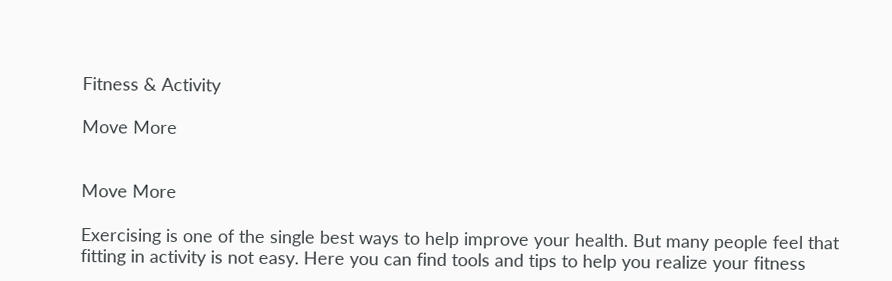Fitness & Activity

Move More


Move More

Exercising is one of the single best ways to help improve your health. But many people feel that fitting in activity is not easy. Here you can find tools and tips to help you realize your fitness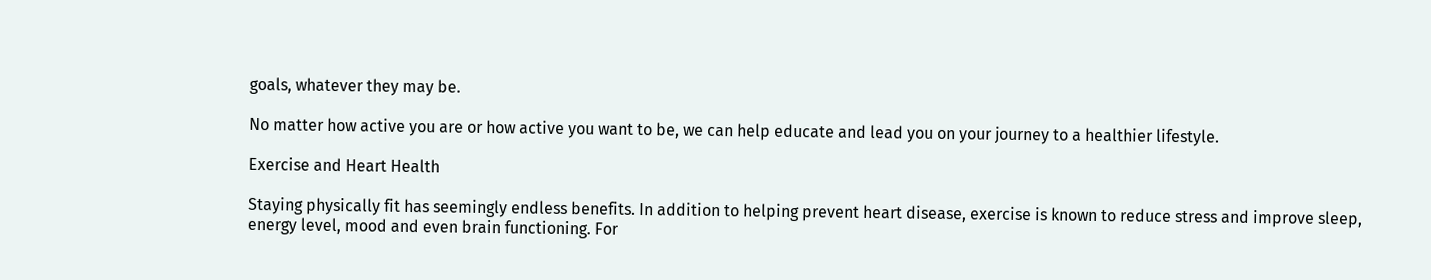goals, whatever they may be.

No matter how active you are or how active you want to be, we can help educate and lead you on your journey to a healthier lifestyle.

Exercise and Heart Health

Staying physically fit has seemingly endless benefits. In addition to helping prevent heart disease, exercise is known to reduce stress and improve sleep, energy level, mood and even brain functioning. For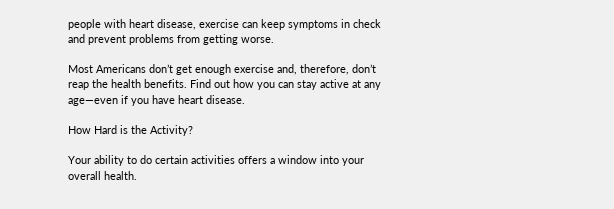people with heart disease, exercise can keep symptoms in check and prevent problems from getting worse.

Most Americans don’t get enough exercise and, therefore, don’t reap the health benefits. Find out how you can stay active at any age—even if you have heart disease.

How Hard is the Activity?

Your ability to do certain activities offers a window into your overall health.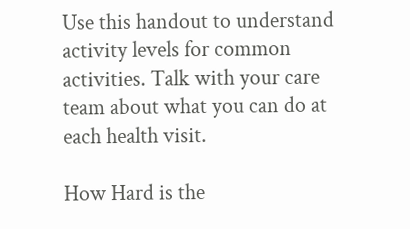Use this handout to understand activity levels for common activities. Talk with your care team about what you can do at each health visit.

How Hard is the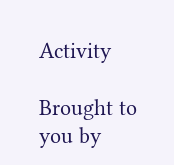Activity

Brought to you by